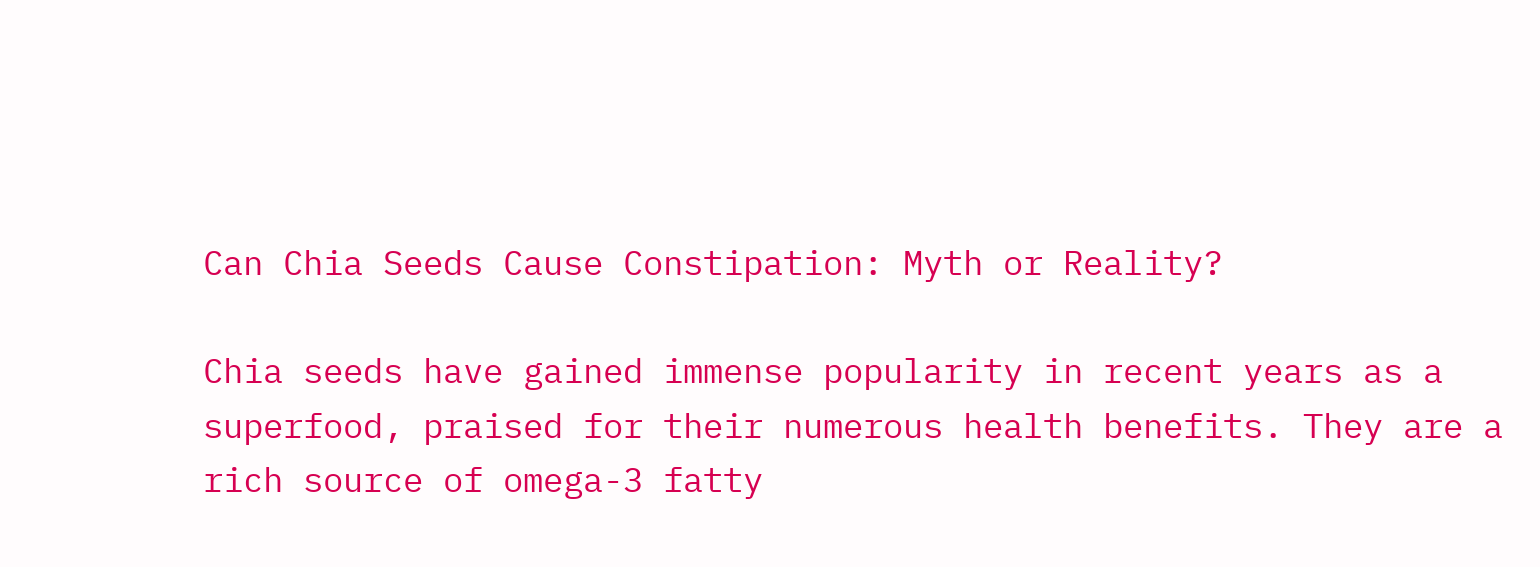Can Chia Seeds Cause Constipation: Myth or Reality?

Chia seeds have gained immense popularity in recent years as a superfood, praised for their numerous health benefits. They are a rich source of omega-3 fatty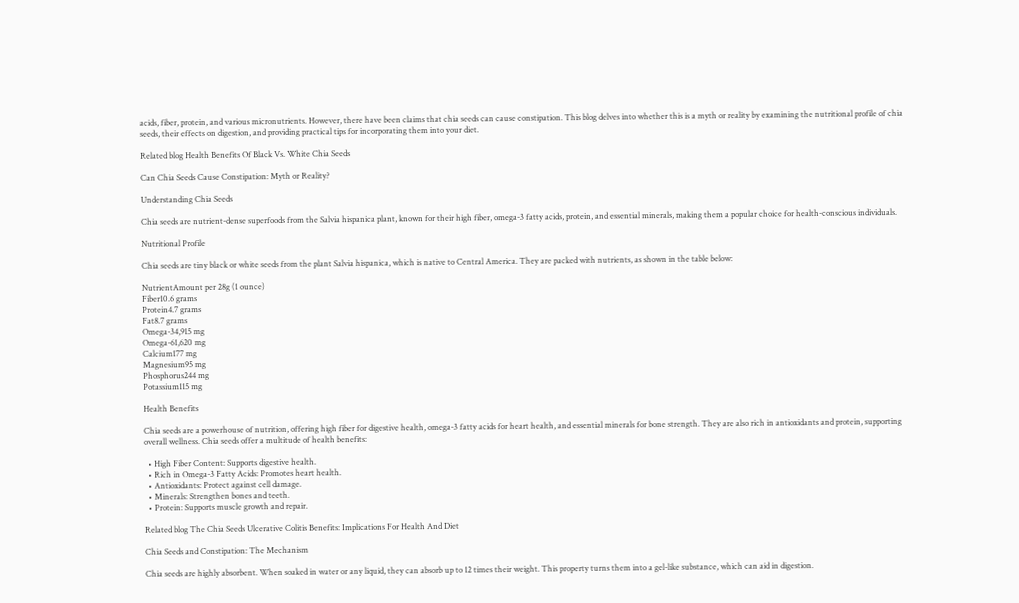acids, fiber, protein, and various micronutrients. However, there have been claims that chia seeds can cause constipation. This blog delves into whether this is a myth or reality by examining the nutritional profile of chia seeds, their effects on digestion, and providing practical tips for incorporating them into your diet.

Related blog Health Benefits Of Black Vs. White Chia Seeds

Can Chia Seeds Cause Constipation: Myth or Reality?

Understanding Chia Seeds

Chia seeds are nutrient-dense superfoods from the Salvia hispanica plant, known for their high fiber, omega-3 fatty acids, protein, and essential minerals, making them a popular choice for health-conscious individuals.

Nutritional Profile

Chia seeds are tiny black or white seeds from the plant Salvia hispanica, which is native to Central America. They are packed with nutrients, as shown in the table below:

NutrientAmount per 28g (1 ounce)
Fiber10.6 grams
Protein4.7 grams
Fat8.7 grams
Omega-34,915 mg
Omega-61,620 mg
Calcium177 mg
Magnesium95 mg
Phosphorus244 mg
Potassium115 mg

Health Benefits

Chia seeds are a powerhouse of nutrition, offering high fiber for digestive health, omega-3 fatty acids for heart health, and essential minerals for bone strength. They are also rich in antioxidants and protein, supporting overall wellness. Chia seeds offer a multitude of health benefits:

  • High Fiber Content: Supports digestive health.
  • Rich in Omega-3 Fatty Acids: Promotes heart health.
  • Antioxidants: Protect against cell damage.
  • Minerals: Strengthen bones and teeth.
  • Protein: Supports muscle growth and repair.

Related blog The Chia Seeds Ulcerative Colitis Benefits: Implications For Health And Diet

Chia Seeds and Constipation: The Mechanism

Chia seeds are highly absorbent. When soaked in water or any liquid, they can absorb up to 12 times their weight. This property turns them into a gel-like substance, which can aid in digestion.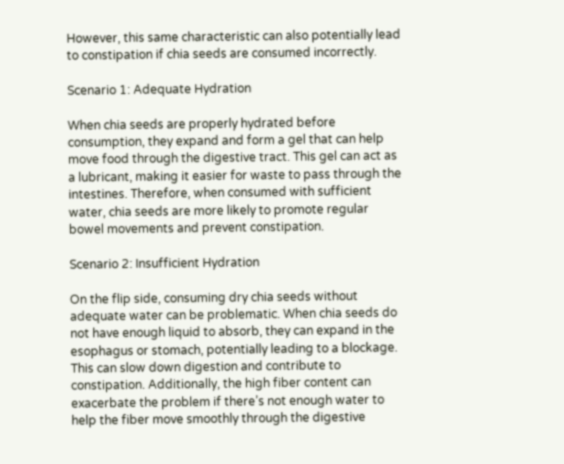However, this same characteristic can also potentially lead to constipation if chia seeds are consumed incorrectly.

Scenario 1: Adequate Hydration

When chia seeds are properly hydrated before consumption, they expand and form a gel that can help move food through the digestive tract. This gel can act as a lubricant, making it easier for waste to pass through the intestines. Therefore, when consumed with sufficient water, chia seeds are more likely to promote regular bowel movements and prevent constipation.

Scenario 2: Insufficient Hydration

On the flip side, consuming dry chia seeds without adequate water can be problematic. When chia seeds do not have enough liquid to absorb, they can expand in the esophagus or stomach, potentially leading to a blockage. This can slow down digestion and contribute to constipation. Additionally, the high fiber content can exacerbate the problem if there’s not enough water to help the fiber move smoothly through the digestive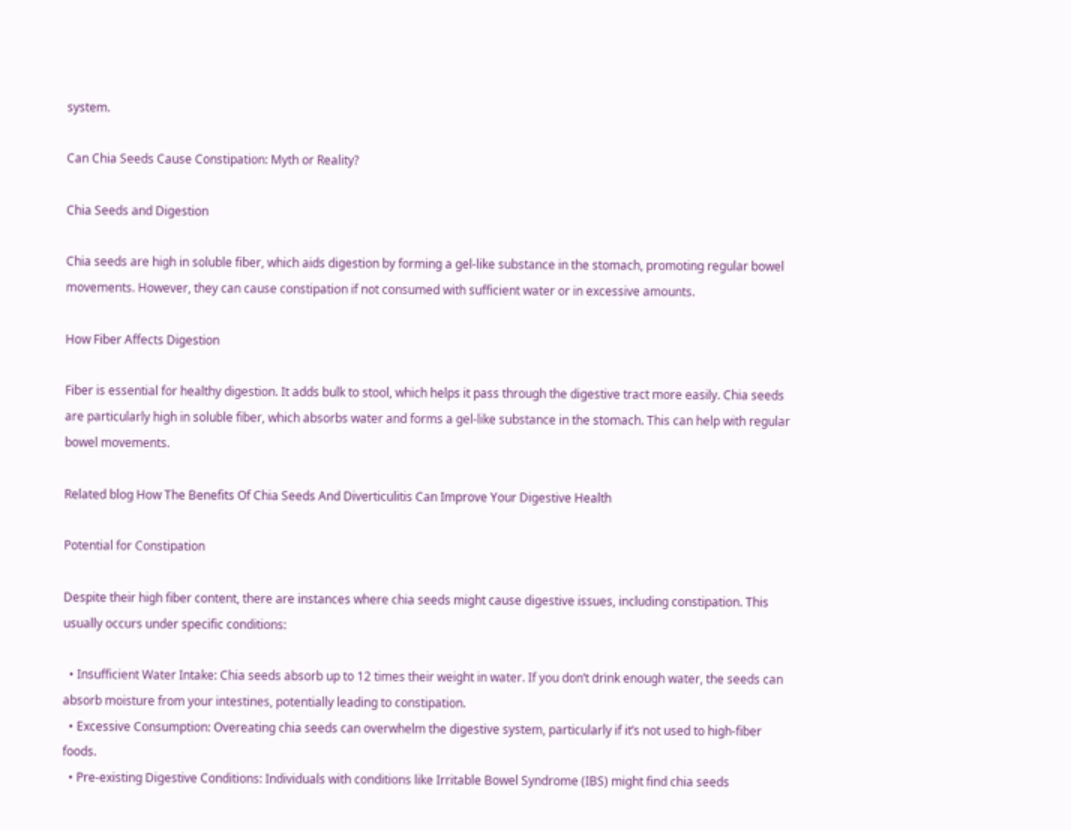system.

Can Chia Seeds Cause Constipation: Myth or Reality?

Chia Seeds and Digestion

Chia seeds are high in soluble fiber, which aids digestion by forming a gel-like substance in the stomach, promoting regular bowel movements. However, they can cause constipation if not consumed with sufficient water or in excessive amounts.

How Fiber Affects Digestion

Fiber is essential for healthy digestion. It adds bulk to stool, which helps it pass through the digestive tract more easily. Chia seeds are particularly high in soluble fiber, which absorbs water and forms a gel-like substance in the stomach. This can help with regular bowel movements.

Related blog How The Benefits Of Chia Seeds And Diverticulitis Can Improve Your Digestive Health

Potential for Constipation

Despite their high fiber content, there are instances where chia seeds might cause digestive issues, including constipation. This usually occurs under specific conditions:

  • Insufficient Water Intake: Chia seeds absorb up to 12 times their weight in water. If you don’t drink enough water, the seeds can absorb moisture from your intestines, potentially leading to constipation.
  • Excessive Consumption: Overeating chia seeds can overwhelm the digestive system, particularly if it’s not used to high-fiber foods.
  • Pre-existing Digestive Conditions: Individuals with conditions like Irritable Bowel Syndrome (IBS) might find chia seeds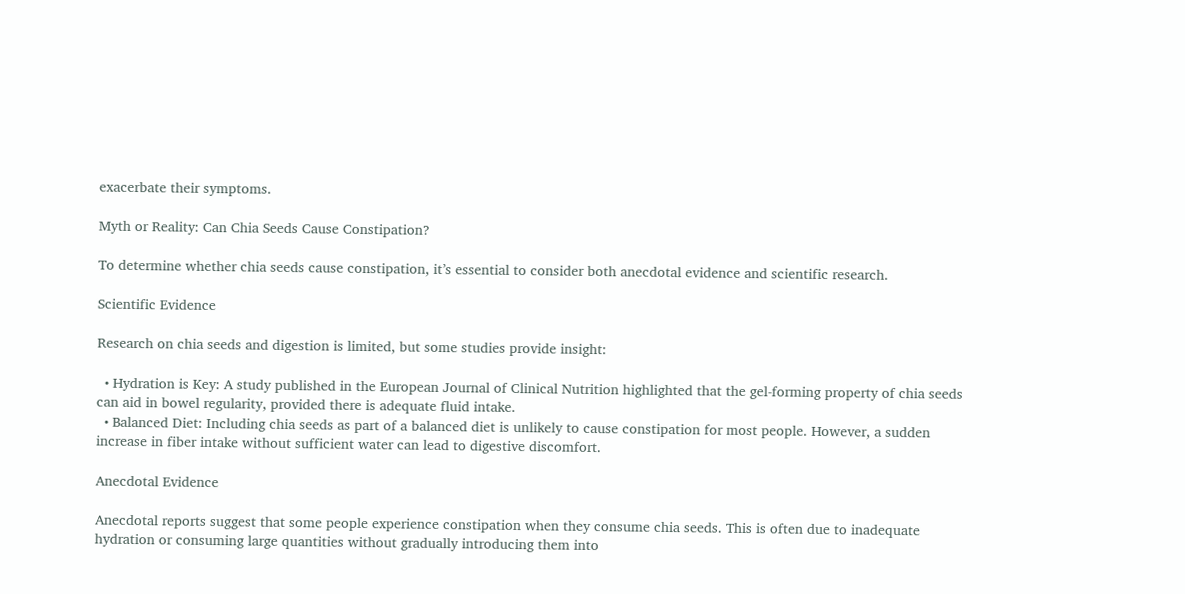exacerbate their symptoms.

Myth or Reality: Can Chia Seeds Cause Constipation?

To determine whether chia seeds cause constipation, it’s essential to consider both anecdotal evidence and scientific research.

Scientific Evidence

Research on chia seeds and digestion is limited, but some studies provide insight:

  • Hydration is Key: A study published in the European Journal of Clinical Nutrition highlighted that the gel-forming property of chia seeds can aid in bowel regularity, provided there is adequate fluid intake.
  • Balanced Diet: Including chia seeds as part of a balanced diet is unlikely to cause constipation for most people. However, a sudden increase in fiber intake without sufficient water can lead to digestive discomfort.

Anecdotal Evidence

Anecdotal reports suggest that some people experience constipation when they consume chia seeds. This is often due to inadequate hydration or consuming large quantities without gradually introducing them into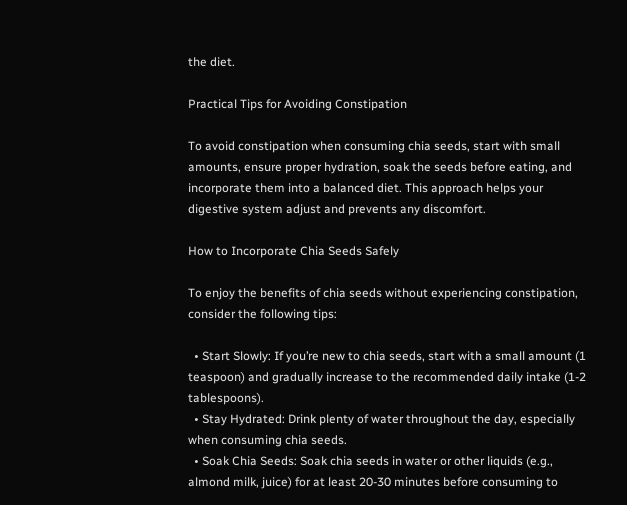the diet.

Practical Tips for Avoiding Constipation

To avoid constipation when consuming chia seeds, start with small amounts, ensure proper hydration, soak the seeds before eating, and incorporate them into a balanced diet. This approach helps your digestive system adjust and prevents any discomfort.

How to Incorporate Chia Seeds Safely

To enjoy the benefits of chia seeds without experiencing constipation, consider the following tips:

  • Start Slowly: If you’re new to chia seeds, start with a small amount (1 teaspoon) and gradually increase to the recommended daily intake (1-2 tablespoons).
  • Stay Hydrated: Drink plenty of water throughout the day, especially when consuming chia seeds.
  • Soak Chia Seeds: Soak chia seeds in water or other liquids (e.g., almond milk, juice) for at least 20-30 minutes before consuming to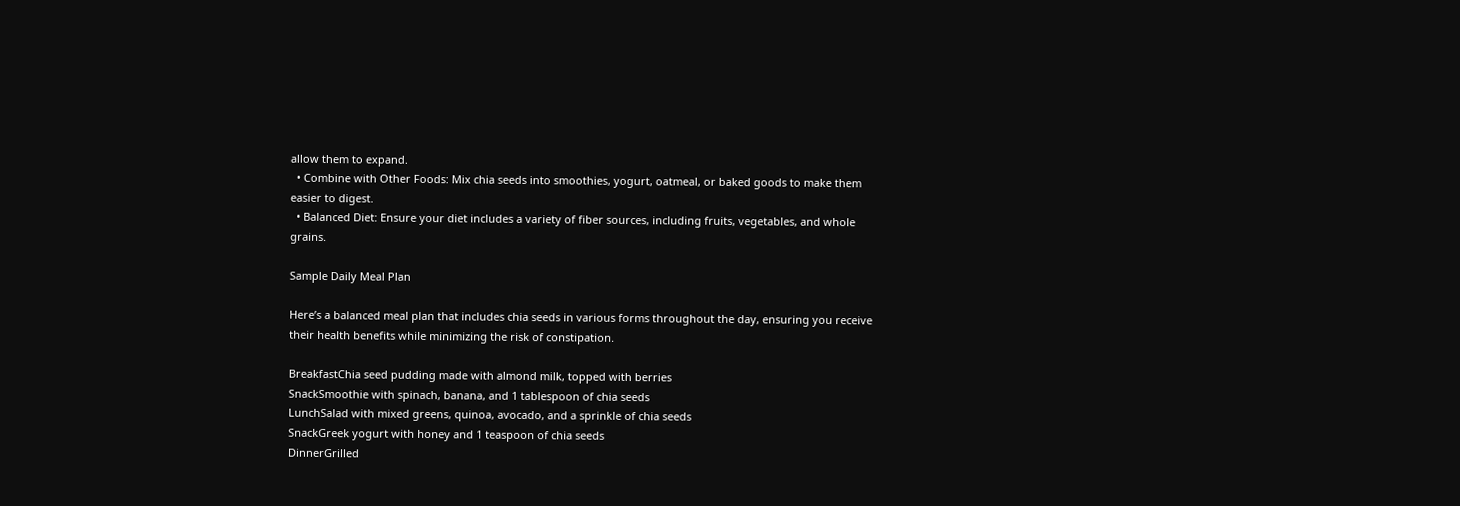allow them to expand.
  • Combine with Other Foods: Mix chia seeds into smoothies, yogurt, oatmeal, or baked goods to make them easier to digest.
  • Balanced Diet: Ensure your diet includes a variety of fiber sources, including fruits, vegetables, and whole grains.

Sample Daily Meal Plan

Here’s a balanced meal plan that includes chia seeds in various forms throughout the day, ensuring you receive their health benefits while minimizing the risk of constipation.

BreakfastChia seed pudding made with almond milk, topped with berries
SnackSmoothie with spinach, banana, and 1 tablespoon of chia seeds
LunchSalad with mixed greens, quinoa, avocado, and a sprinkle of chia seeds
SnackGreek yogurt with honey and 1 teaspoon of chia seeds
DinnerGrilled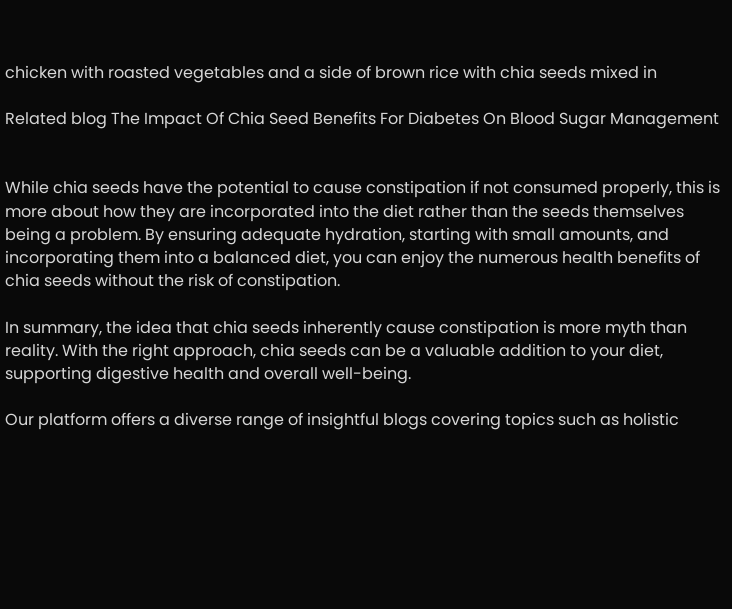chicken with roasted vegetables and a side of brown rice with chia seeds mixed in

Related blog The Impact Of Chia Seed Benefits For Diabetes On Blood Sugar Management


While chia seeds have the potential to cause constipation if not consumed properly, this is more about how they are incorporated into the diet rather than the seeds themselves being a problem. By ensuring adequate hydration, starting with small amounts, and incorporating them into a balanced diet, you can enjoy the numerous health benefits of chia seeds without the risk of constipation.

In summary, the idea that chia seeds inherently cause constipation is more myth than reality. With the right approach, chia seeds can be a valuable addition to your diet, supporting digestive health and overall well-being.

Our platform offers a diverse range of insightful blogs covering topics such as holistic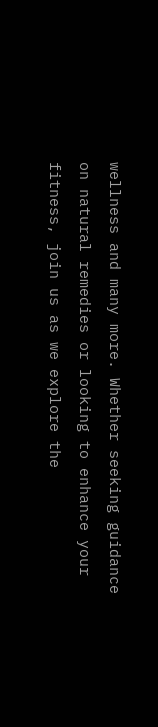wellness and many more. Whether seeking guidance on natural remedies or looking to enhance your fitness, join us as we explore the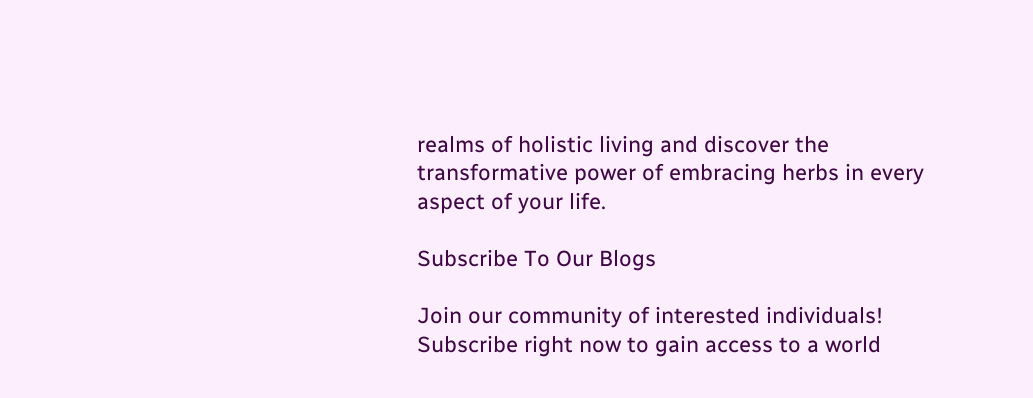realms of holistic living and discover the transformative power of embracing herbs in every aspect of your life.

Subscribe To Our Blogs

Join our community of interested individuals! Subscribe right now to gain access to a world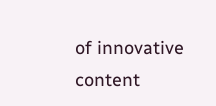of innovative content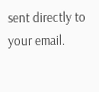sent directly to your email.